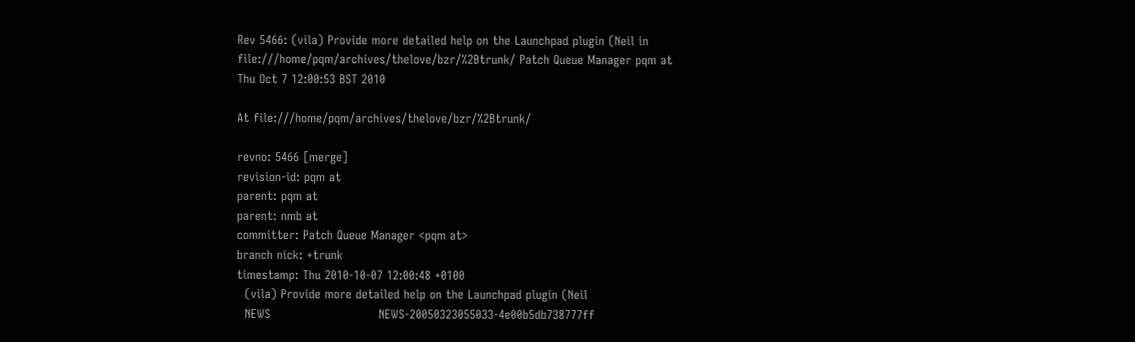Rev 5466: (vila) Provide more detailed help on the Launchpad plugin (Neil in file:///home/pqm/archives/thelove/bzr/%2Btrunk/ Patch Queue Manager pqm at
Thu Oct 7 12:00:53 BST 2010

At file:///home/pqm/archives/thelove/bzr/%2Btrunk/

revno: 5466 [merge]
revision-id: pqm at
parent: pqm at
parent: nmb at
committer: Patch Queue Manager <pqm at>
branch nick: +trunk
timestamp: Thu 2010-10-07 12:00:48 +0100
  (vila) Provide more detailed help on the Launchpad plugin (Neil
  NEWS                           NEWS-20050323055033-4e00b5db738777ff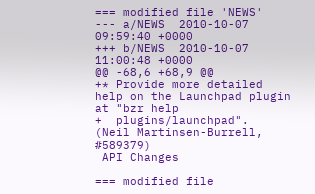=== modified file 'NEWS'
--- a/NEWS  2010-10-07 09:59:40 +0000
+++ b/NEWS  2010-10-07 11:00:48 +0000
@@ -68,6 +68,9 @@
+* Provide more detailed help on the Launchpad plugin at "bzr help
+  plugins/launchpad".  (Neil Martinsen-Burrell, #589379)
 API Changes

=== modified file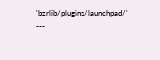'bzrlib/plugins/launchpad/'
---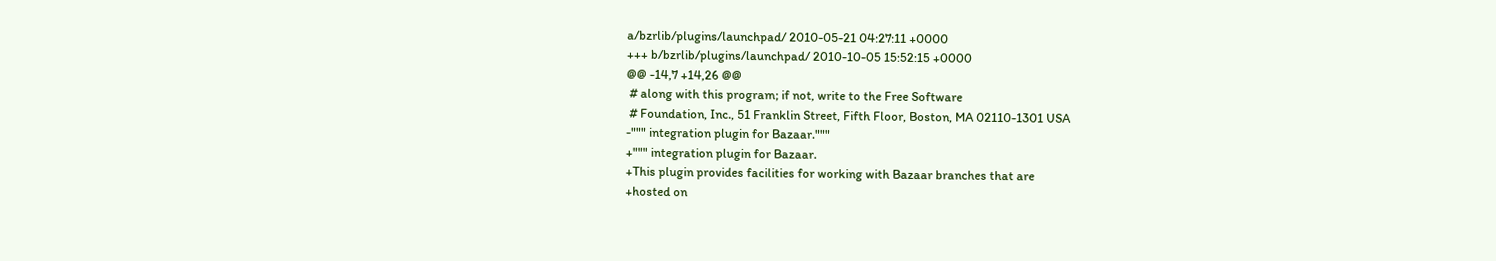a/bzrlib/plugins/launchpad/ 2010-05-21 04:27:11 +0000
+++ b/bzrlib/plugins/launchpad/ 2010-10-05 15:52:15 +0000
@@ -14,7 +14,26 @@
 # along with this program; if not, write to the Free Software
 # Foundation, Inc., 51 Franklin Street, Fifth Floor, Boston, MA 02110-1301 USA
-""" integration plugin for Bazaar."""
+""" integration plugin for Bazaar.
+This plugin provides facilities for working with Bazaar branches that are
+hosted on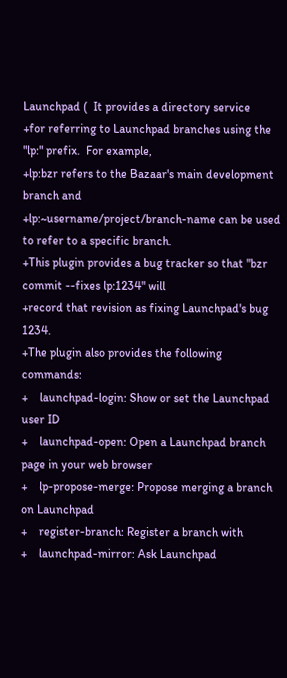Launchpad (  It provides a directory service
+for referring to Launchpad branches using the "lp:" prefix.  For example,
+lp:bzr refers to the Bazaar's main development branch and
+lp:~username/project/branch-name can be used to refer to a specific branch.
+This plugin provides a bug tracker so that "bzr commit --fixes lp:1234" will
+record that revision as fixing Launchpad's bug 1234.
+The plugin also provides the following commands:
+    launchpad-login: Show or set the Launchpad user ID
+    launchpad-open: Open a Launchpad branch page in your web browser
+    lp-propose-merge: Propose merging a branch on Launchpad
+    register-branch: Register a branch with
+    launchpad-mirror: Ask Launchpad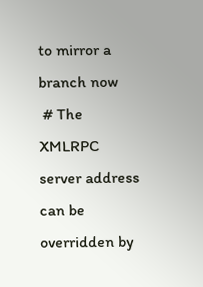to mirror a branch now
 # The XMLRPC server address can be overridden by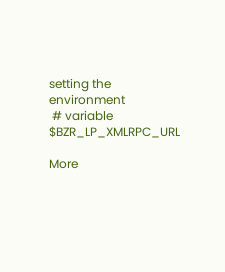setting the environment
 # variable $BZR_LP_XMLRPC_URL

More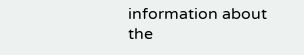information about the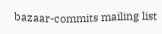bazaar-commits mailing list